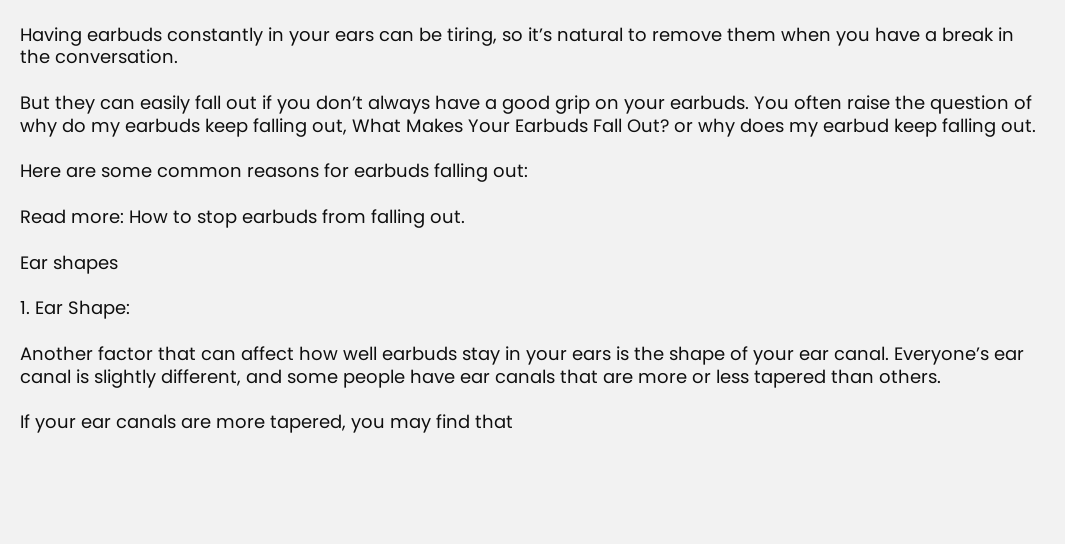Having earbuds constantly in your ears can be tiring, so it’s natural to remove them when you have a break in the conversation.

But they can easily fall out if you don’t always have a good grip on your earbuds. You often raise the question of why do my earbuds keep falling out, What Makes Your Earbuds Fall Out? or why does my earbud keep falling out.

Here are some common reasons for earbuds falling out:

Read more: How to stop earbuds from falling out.

Ear shapes

1. Ear Shape:

Another factor that can affect how well earbuds stay in your ears is the shape of your ear canal. Everyone’s ear canal is slightly different, and some people have ear canals that are more or less tapered than others.

If your ear canals are more tapered, you may find that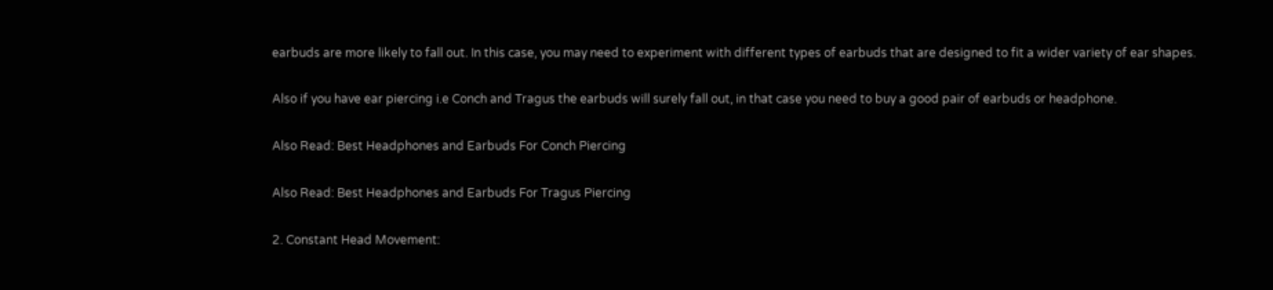earbuds are more likely to fall out. In this case, you may need to experiment with different types of earbuds that are designed to fit a wider variety of ear shapes.

Also if you have ear piercing i.e Conch and Tragus the earbuds will surely fall out, in that case you need to buy a good pair of earbuds or headphone.

Also Read: Best Headphones and Earbuds For Conch Piercing

Also Read: Best Headphones and Earbuds For Tragus Piercing

2. Constant Head Movement: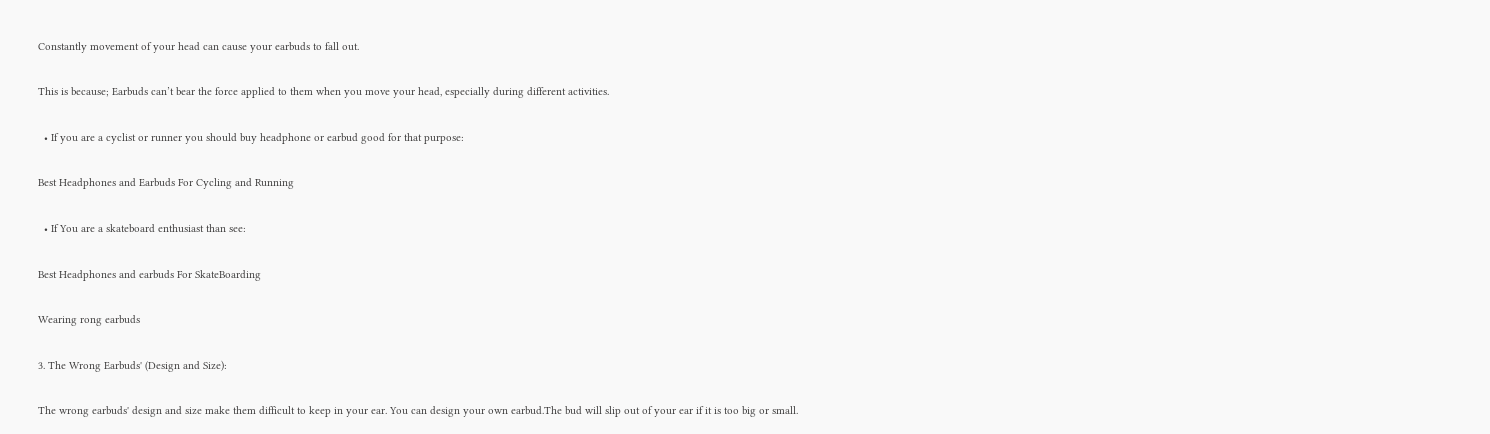Constantly movement of your head can cause your earbuds to fall out.

This is because; Earbuds can’t bear the force applied to them when you move your head, especially during different activities.

  • If you are a cyclist or runner you should buy headphone or earbud good for that purpose:

Best Headphones and Earbuds For Cycling and Running

  • If You are a skateboard enthusiast than see:

Best Headphones and earbuds For SkateBoarding

Wearing rong earbuds

3. The Wrong Earbuds' (Design and Size):

The wrong earbuds' design and size make them difficult to keep in your ear. You can design your own earbud.The bud will slip out of your ear if it is too big or small.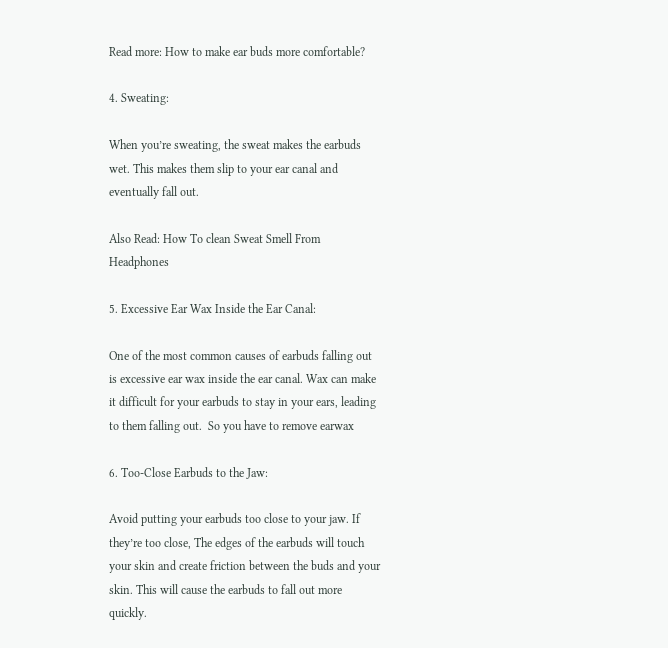Read more: How to make ear buds more comfortable?

4. Sweating:

When you’re sweating, the sweat makes the earbuds wet. This makes them slip to your ear canal and eventually fall out.

Also Read: How To clean Sweat Smell From Headphones

5. Excessive Ear Wax Inside the Ear Canal:

One of the most common causes of earbuds falling out is excessive ear wax inside the ear canal. Wax can make it difficult for your earbuds to stay in your ears, leading to them falling out.  So you have to remove earwax

6. Too-Close Earbuds to the Jaw:

Avoid putting your earbuds too close to your jaw. If they’re too close, The edges of the earbuds will touch your skin and create friction between the buds and your skin. This will cause the earbuds to fall out more quickly.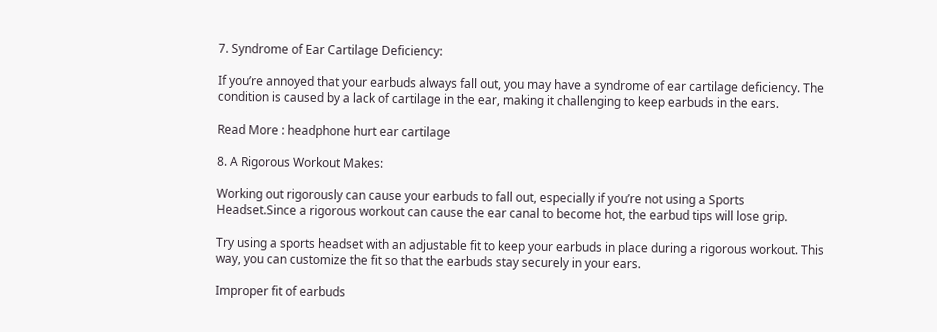7. Syndrome of Ear Cartilage Deficiency:

If you’re annoyed that your earbuds always fall out, you may have a syndrome of ear cartilage deficiency. The condition is caused by a lack of cartilage in the ear, making it challenging to keep earbuds in the ears.

Read More : headphone hurt ear cartilage

8. A Rigorous Workout Makes:

Working out rigorously can cause your earbuds to fall out, especially if you’re not using a Sports Headset.Since a rigorous workout can cause the ear canal to become hot, the earbud tips will lose grip.

Try using a sports headset with an adjustable fit to keep your earbuds in place during a rigorous workout. This way, you can customize the fit so that the earbuds stay securely in your ears.

Improper fit of earbuds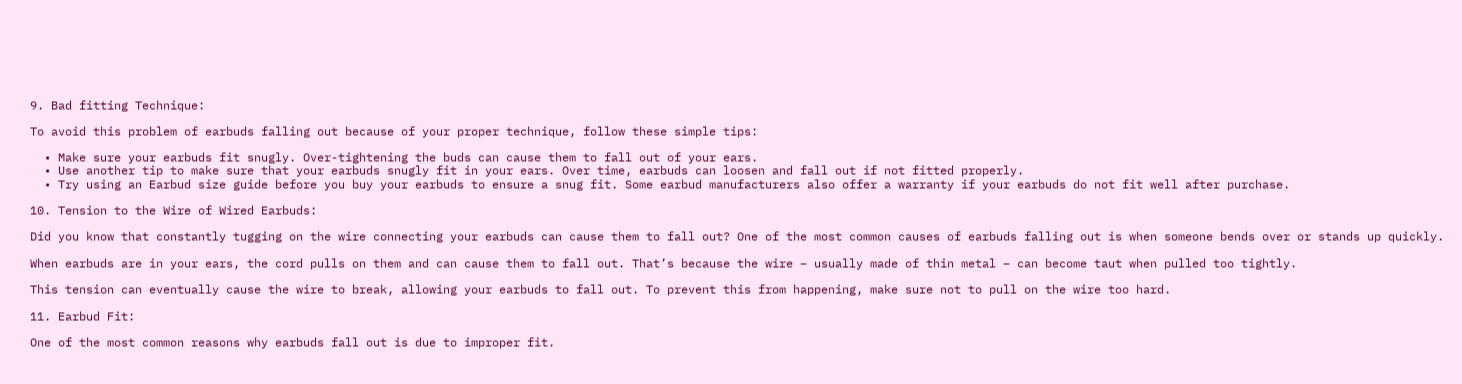9. Bad fitting Technique:

To avoid this problem of earbuds falling out because of your proper technique, follow these simple tips:

  • Make sure your earbuds fit snugly. Over-tightening the buds can cause them to fall out of your ears.
  • Use another tip to make sure that your earbuds snugly fit in your ears. Over time, earbuds can loosen and fall out if not fitted properly.
  • Try using an Earbud size guide before you buy your earbuds to ensure a snug fit. Some earbud manufacturers also offer a warranty if your earbuds do not fit well after purchase.

10. Tension to the Wire of Wired Earbuds:

Did you know that constantly tugging on the wire connecting your earbuds can cause them to fall out? One of the most common causes of earbuds falling out is when someone bends over or stands up quickly.

When earbuds are in your ears, the cord pulls on them and can cause them to fall out. That’s because the wire – usually made of thin metal – can become taut when pulled too tightly.

This tension can eventually cause the wire to break, allowing your earbuds to fall out. To prevent this from happening, make sure not to pull on the wire too hard.

11. Earbud Fit:

One of the most common reasons why earbuds fall out is due to improper fit.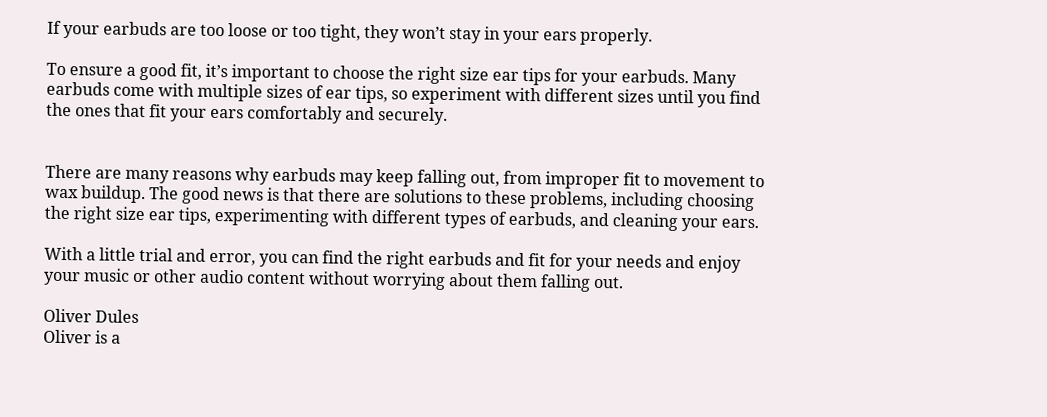If your earbuds are too loose or too tight, they won’t stay in your ears properly.

To ensure a good fit, it’s important to choose the right size ear tips for your earbuds. Many earbuds come with multiple sizes of ear tips, so experiment with different sizes until you find the ones that fit your ears comfortably and securely.


There are many reasons why earbuds may keep falling out, from improper fit to movement to wax buildup. The good news is that there are solutions to these problems, including choosing the right size ear tips, experimenting with different types of earbuds, and cleaning your ears.

With a little trial and error, you can find the right earbuds and fit for your needs and enjoy your music or other audio content without worrying about them falling out.

Oliver Dules
Oliver is a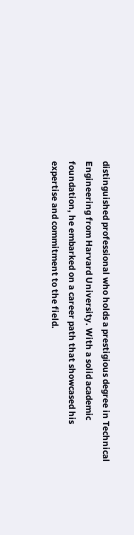distinguished professional who holds a prestigious degree in Technical Engineering from Harvard University. With a solid academic foundation, he embarked on a career path that showcased his expertise and commitment to the field.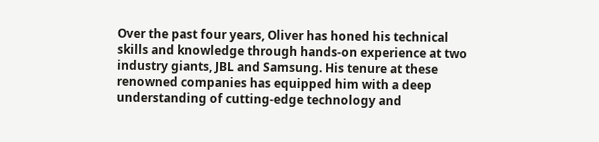Over the past four years, Oliver has honed his technical skills and knowledge through hands-on experience at two industry giants, JBL and Samsung. His tenure at these renowned companies has equipped him with a deep understanding of cutting-edge technology and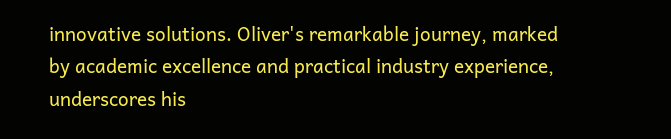innovative solutions. Oliver's remarkable journey, marked by academic excellence and practical industry experience, underscores his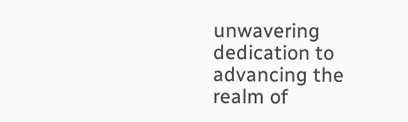unwavering dedication to advancing the realm of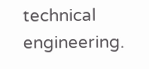technical engineering.